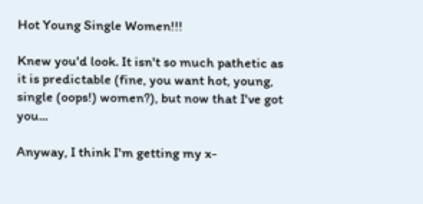Hot Young Single Women!!!

Knew you'd look. It isn't so much pathetic as it is predictable (fine, you want hot, young, single (oops!) women?), but now that I've got you...

Anyway, I think I'm getting my x-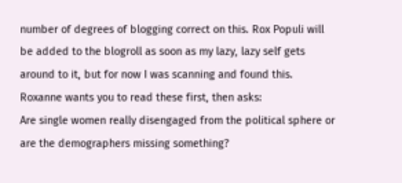number of degrees of blogging correct on this. Rox Populi will be added to the blogroll as soon as my lazy, lazy self gets around to it, but for now I was scanning and found this. Roxanne wants you to read these first, then asks:
Are single women really disengaged from the political sphere or are the demographers missing something?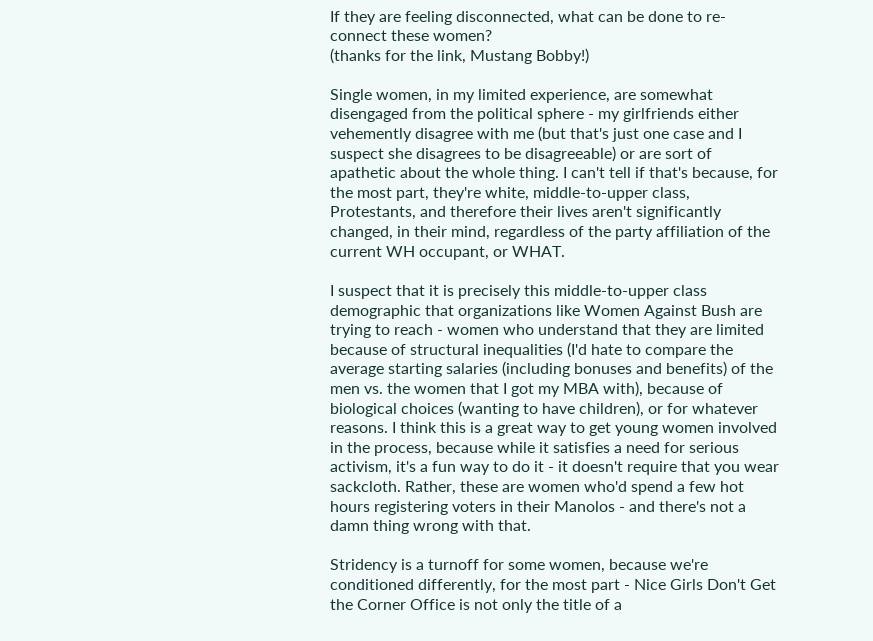If they are feeling disconnected, what can be done to re-connect these women?
(thanks for the link, Mustang Bobby!)

Single women, in my limited experience, are somewhat disengaged from the political sphere - my girlfriends either vehemently disagree with me (but that's just one case and I suspect she disagrees to be disagreeable) or are sort of apathetic about the whole thing. I can't tell if that's because, for the most part, they're white, middle-to-upper class, Protestants, and therefore their lives aren't significantly changed, in their mind, regardless of the party affiliation of the current WH occupant, or WHAT.

I suspect that it is precisely this middle-to-upper class demographic that organizations like Women Against Bush are trying to reach - women who understand that they are limited because of structural inequalities (I'd hate to compare the average starting salaries (including bonuses and benefits) of the men vs. the women that I got my MBA with), because of biological choices (wanting to have children), or for whatever reasons. I think this is a great way to get young women involved in the process, because while it satisfies a need for serious activism, it's a fun way to do it - it doesn't require that you wear sackcloth. Rather, these are women who'd spend a few hot hours registering voters in their Manolos - and there's not a damn thing wrong with that.

Stridency is a turnoff for some women, because we're conditioned differently, for the most part - Nice Girls Don't Get the Corner Office is not only the title of a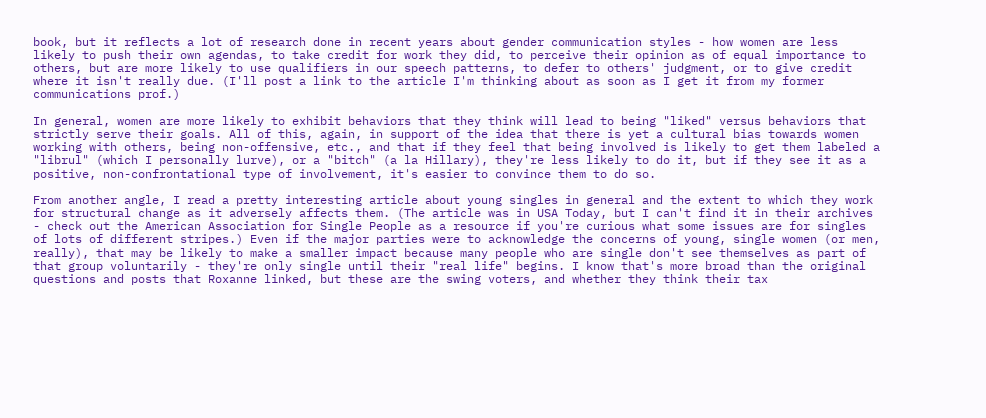book, but it reflects a lot of research done in recent years about gender communication styles - how women are less likely to push their own agendas, to take credit for work they did, to perceive their opinion as of equal importance to others, but are more likely to use qualifiers in our speech patterns, to defer to others' judgment, or to give credit where it isn't really due. (I'll post a link to the article I'm thinking about as soon as I get it from my former communications prof.)

In general, women are more likely to exhibit behaviors that they think will lead to being "liked" versus behaviors that strictly serve their goals. All of this, again, in support of the idea that there is yet a cultural bias towards women working with others, being non-offensive, etc., and that if they feel that being involved is likely to get them labeled a "librul" (which I personally lurve), or a "bitch" (a la Hillary), they're less likely to do it, but if they see it as a positive, non-confrontational type of involvement, it's easier to convince them to do so.

From another angle, I read a pretty interesting article about young singles in general and the extent to which they work for structural change as it adversely affects them. (The article was in USA Today, but I can't find it in their archives - check out the American Association for Single People as a resource if you're curious what some issues are for singles of lots of different stripes.) Even if the major parties were to acknowledge the concerns of young, single women (or men, really), that may be likely to make a smaller impact because many people who are single don't see themselves as part of that group voluntarily - they're only single until their "real life" begins. I know that's more broad than the original questions and posts that Roxanne linked, but these are the swing voters, and whether they think their tax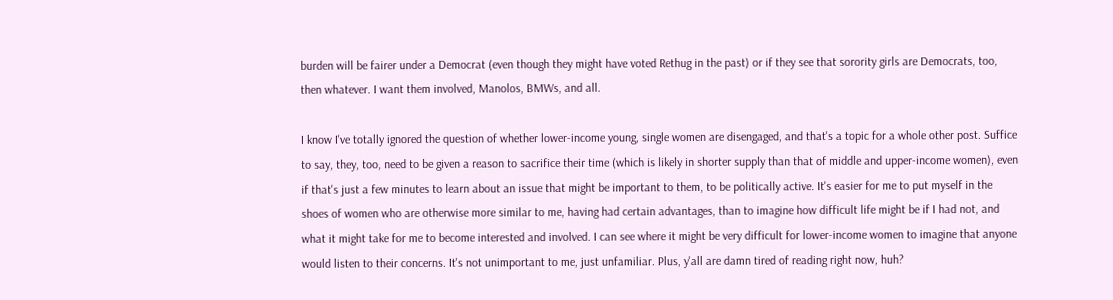burden will be fairer under a Democrat (even though they might have voted Rethug in the past) or if they see that sorority girls are Democrats, too, then whatever. I want them involved, Manolos, BMWs, and all.

I know I've totally ignored the question of whether lower-income young, single women are disengaged, and that's a topic for a whole other post. Suffice to say, they, too, need to be given a reason to sacrifice their time (which is likely in shorter supply than that of middle and upper-income women), even if that's just a few minutes to learn about an issue that might be important to them, to be politically active. It's easier for me to put myself in the shoes of women who are otherwise more similar to me, having had certain advantages, than to imagine how difficult life might be if I had not, and what it might take for me to become interested and involved. I can see where it might be very difficult for lower-income women to imagine that anyone would listen to their concerns. It's not unimportant to me, just unfamiliar. Plus, y'all are damn tired of reading right now, huh?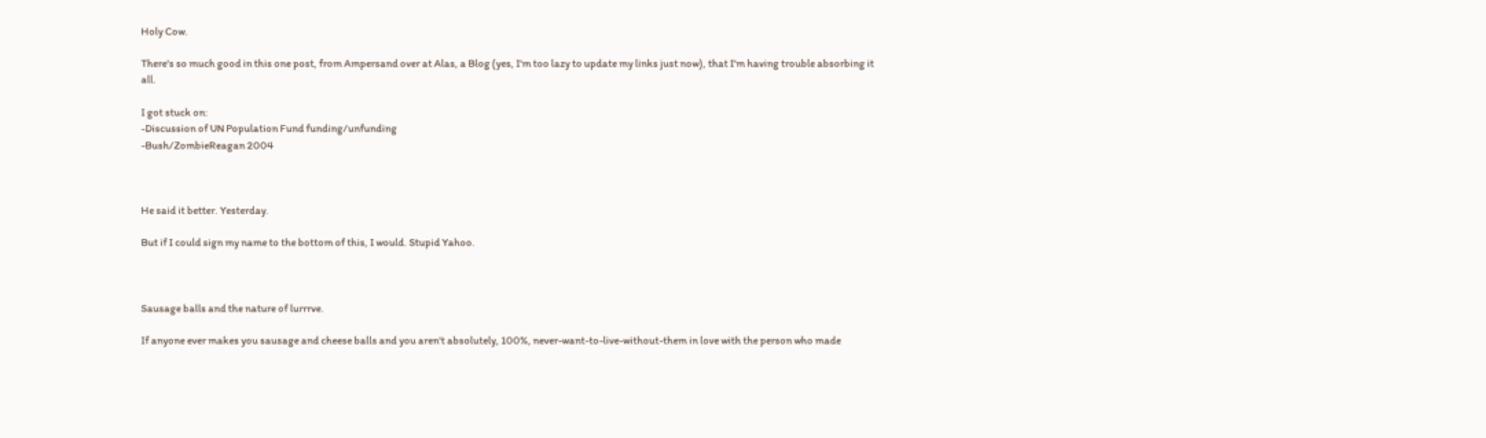Holy Cow.

There's so much good in this one post, from Ampersand over at Alas, a Blog (yes, I'm too lazy to update my links just now), that I'm having trouble absorbing it all.

I got stuck on:
-Discussion of UN Population Fund funding/unfunding
-Bush/ZombieReagan 2004



He said it better. Yesterday.

But if I could sign my name to the bottom of this, I would. Stupid Yahoo.



Sausage balls and the nature of lurrrve.

If anyone ever makes you sausage and cheese balls and you aren't absolutely, 100%, never-want-to-live-without-them in love with the person who made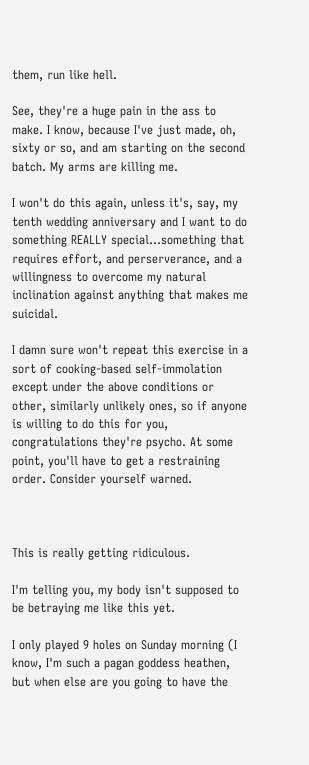them, run like hell.

See, they're a huge pain in the ass to make. I know, because I've just made, oh, sixty or so, and am starting on the second batch. My arms are killing me.

I won't do this again, unless it's, say, my tenth wedding anniversary and I want to do something REALLY special...something that requires effort, and perserverance, and a willingness to overcome my natural inclination against anything that makes me suicidal.

I damn sure won't repeat this exercise in a sort of cooking-based self-immolation except under the above conditions or other, similarly unlikely ones, so if anyone is willing to do this for you, congratulations they're psycho. At some point, you'll have to get a restraining order. Consider yourself warned.



This is really getting ridiculous.

I'm telling you, my body isn't supposed to be betraying me like this yet.

I only played 9 holes on Sunday morning (I know, I'm such a pagan goddess heathen, but when else are you going to have the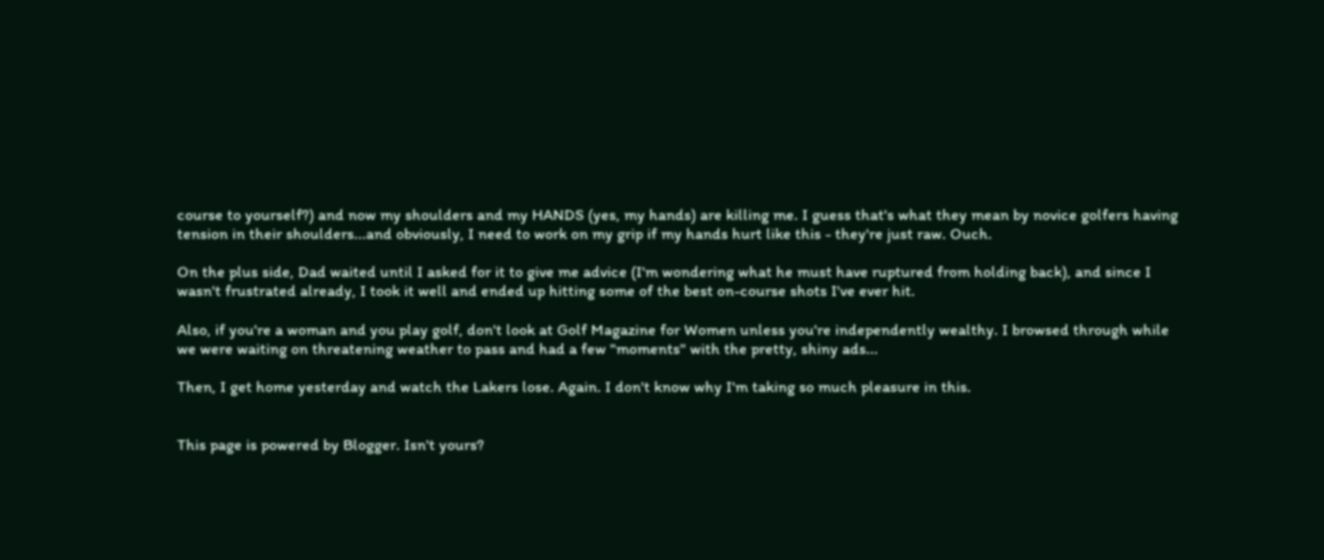course to yourself?) and now my shoulders and my HANDS (yes, my hands) are killing me. I guess that's what they mean by novice golfers having tension in their shoulders...and obviously, I need to work on my grip if my hands hurt like this - they're just raw. Ouch.

On the plus side, Dad waited until I asked for it to give me advice (I'm wondering what he must have ruptured from holding back), and since I wasn't frustrated already, I took it well and ended up hitting some of the best on-course shots I've ever hit.

Also, if you're a woman and you play golf, don't look at Golf Magazine for Women unless you're independently wealthy. I browsed through while we were waiting on threatening weather to pass and had a few "moments" with the pretty, shiny ads...

Then, I get home yesterday and watch the Lakers lose. Again. I don't know why I'm taking so much pleasure in this.


This page is powered by Blogger. Isn't yours?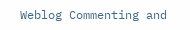Weblog Commenting and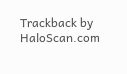Trackback by HaloScan.com